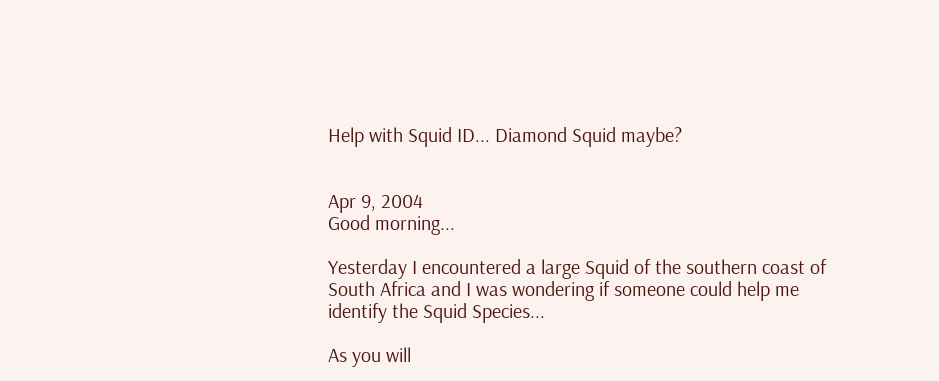Help with Squid ID... Diamond Squid maybe?


Apr 9, 2004
Good morning...

Yesterday I encountered a large Squid of the southern coast of South Africa and I was wondering if someone could help me identify the Squid Species...

As you will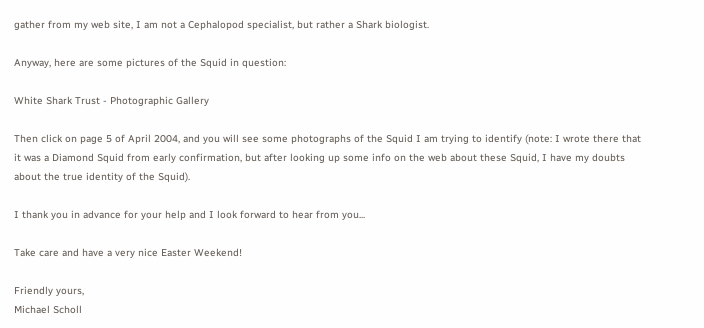gather from my web site, I am not a Cephalopod specialist, but rather a Shark biologist.

Anyway, here are some pictures of the Squid in question:

White Shark Trust - Photographic Gallery

Then click on page 5 of April 2004, and you will see some photographs of the Squid I am trying to identify (note: I wrote there that it was a Diamond Squid from early confirmation, but after looking up some info on the web about these Squid, I have my doubts about the true identity of the Squid).

I thank you in advance for your help and I look forward to hear from you...

Take care and have a very nice Easter Weekend!

Friendly yours,
Michael Scholl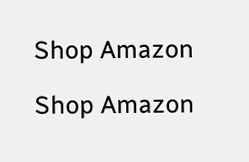Shop Amazon

Shop Amazon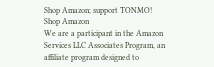Shop Amazon; support TONMO!
Shop Amazon
We are a participant in the Amazon Services LLC Associates Program, an affiliate program designed to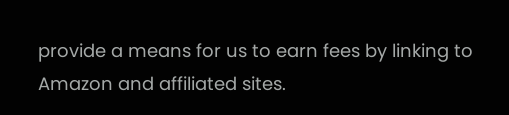provide a means for us to earn fees by linking to Amazon and affiliated sites.